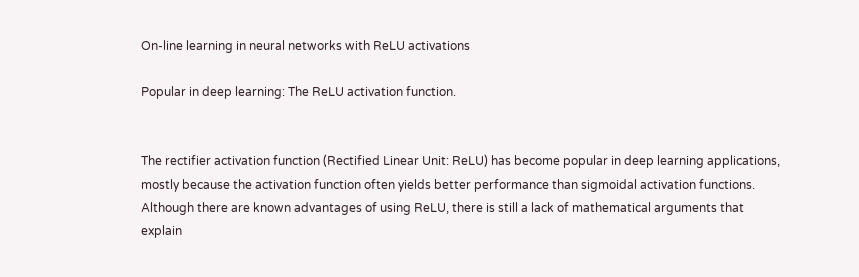On-line learning in neural networks with ReLU activations

Popular in deep learning: The ReLU activation function.


The rectifier activation function (Rectified Linear Unit: ReLU) has become popular in deep learning applications, mostly because the activation function often yields better performance than sigmoidal activation functions. Although there are known advantages of using ReLU, there is still a lack of mathematical arguments that explain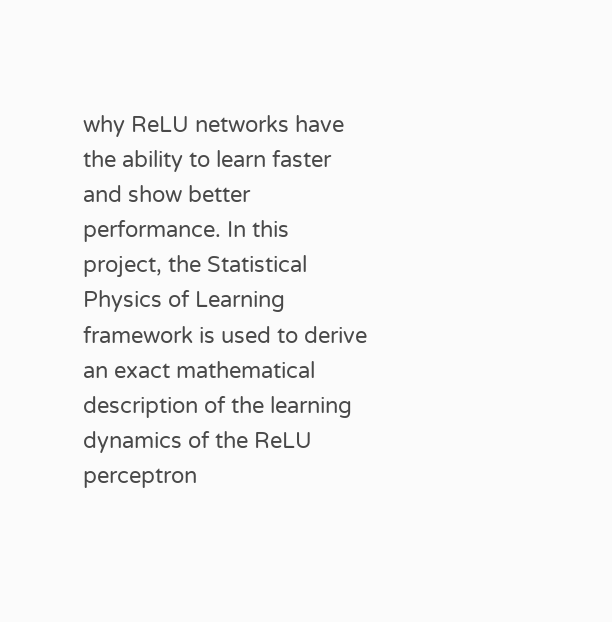why ReLU networks have the ability to learn faster and show better performance. In this project, the Statistical Physics of Learning framework is used to derive an exact mathematical description of the learning dynamics of the ReLU perceptron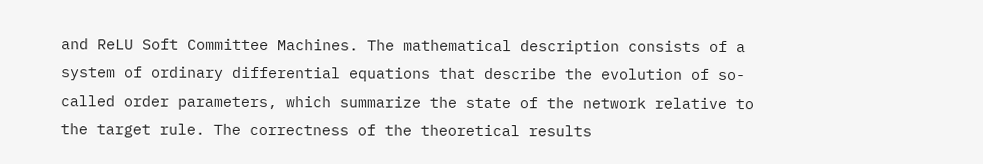and ReLU Soft Committee Machines. The mathematical description consists of a system of ordinary differential equations that describe the evolution of so-called order parameters, which summarize the state of the network relative to the target rule. The correctness of the theoretical results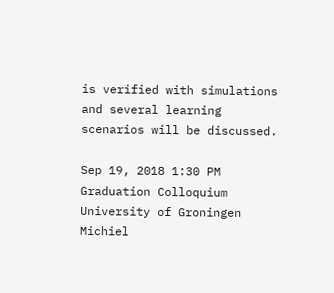is verified with simulations and several learning scenarios will be discussed.

Sep 19, 2018 1:30 PM
Graduation Colloquium
University of Groningen
Michiel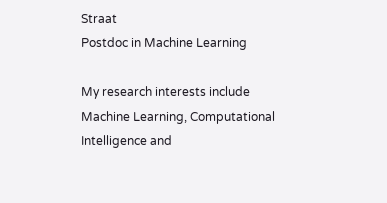Straat
Postdoc in Machine Learning

My research interests include Machine Learning, Computational Intelligence and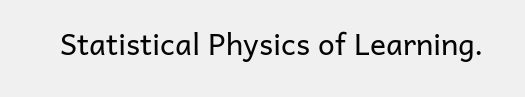Statistical Physics of Learning.